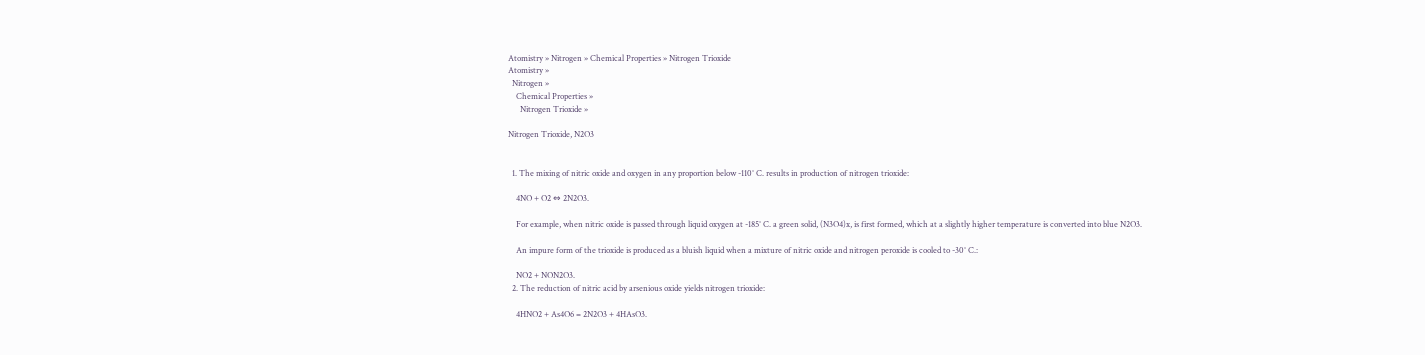Atomistry » Nitrogen » Chemical Properties » Nitrogen Trioxide
Atomistry »
  Nitrogen »
    Chemical Properties »
      Nitrogen Trioxide »

Nitrogen Trioxide, N2O3


  1. The mixing of nitric oxide and oxygen in any proportion below -110° C. results in production of nitrogen trioxide:

    4NO + O2 ⇔ 2N2O3.

    For example, when nitric oxide is passed through liquid oxygen at -185° C. a green solid, (N3O4)x, is first formed, which at a slightly higher temperature is converted into blue N2O3.

    An impure form of the trioxide is produced as a bluish liquid when a mixture of nitric oxide and nitrogen peroxide is cooled to -30° C.:

    NO2 + NON2O3.
  2. The reduction of nitric acid by arsenious oxide yields nitrogen trioxide:

    4HNO2 + As4O6 = 2N2O3 + 4HAsO3.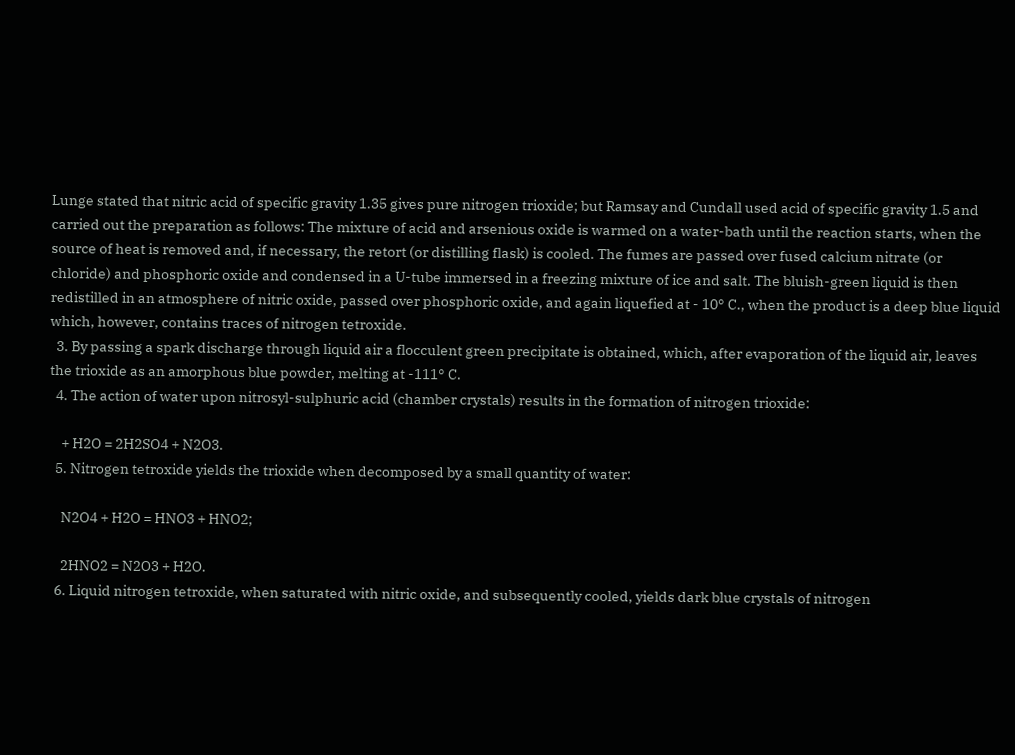Lunge stated that nitric acid of specific gravity 1.35 gives pure nitrogen trioxide; but Ramsay and Cundall used acid of specific gravity 1.5 and carried out the preparation as follows: The mixture of acid and arsenious oxide is warmed on a water-bath until the reaction starts, when the source of heat is removed and, if necessary, the retort (or distilling flask) is cooled. The fumes are passed over fused calcium nitrate (or chloride) and phosphoric oxide and condensed in a U-tube immersed in a freezing mixture of ice and salt. The bluish-green liquid is then redistilled in an atmosphere of nitric oxide, passed over phosphoric oxide, and again liquefied at - 10° C., when the product is a deep blue liquid which, however, contains traces of nitrogen tetroxide.
  3. By passing a spark discharge through liquid air a flocculent green precipitate is obtained, which, after evaporation of the liquid air, leaves the trioxide as an amorphous blue powder, melting at -111° C.
  4. The action of water upon nitrosyl-sulphuric acid (chamber crystals) results in the formation of nitrogen trioxide:

    + H2O = 2H2SO4 + N2O3.
  5. Nitrogen tetroxide yields the trioxide when decomposed by a small quantity of water:

    N2O4 + H2O = HNO3 + HNO2;

    2HNO2 = N2O3 + H2O.
  6. Liquid nitrogen tetroxide, when saturated with nitric oxide, and subsequently cooled, yields dark blue crystals of nitrogen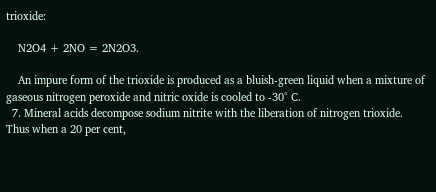trioxide:

    N2O4 + 2NO = 2N2O3.

    An impure form of the trioxide is produced as a bluish-green liquid when a mixture of gaseous nitrogen peroxide and nitric oxide is cooled to -30° C.
  7. Mineral acids decompose sodium nitrite with the liberation of nitrogen trioxide. Thus when a 20 per cent,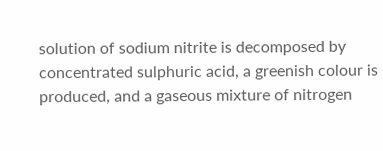solution of sodium nitrite is decomposed by concentrated sulphuric acid, a greenish colour is produced, and a gaseous mixture of nitrogen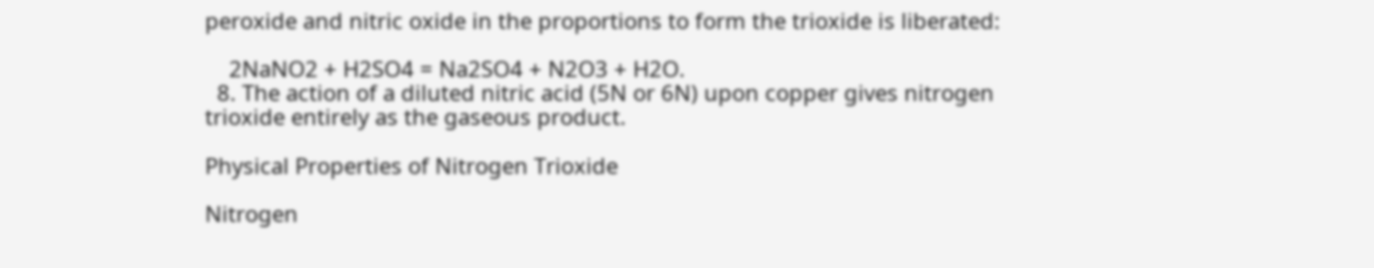peroxide and nitric oxide in the proportions to form the trioxide is liberated:

    2NaNO2 + H2SO4 = Na2SO4 + N2O3 + H2O.
  8. The action of a diluted nitric acid (5N or 6N) upon copper gives nitrogen trioxide entirely as the gaseous product.

Physical Properties of Nitrogen Trioxide

Nitrogen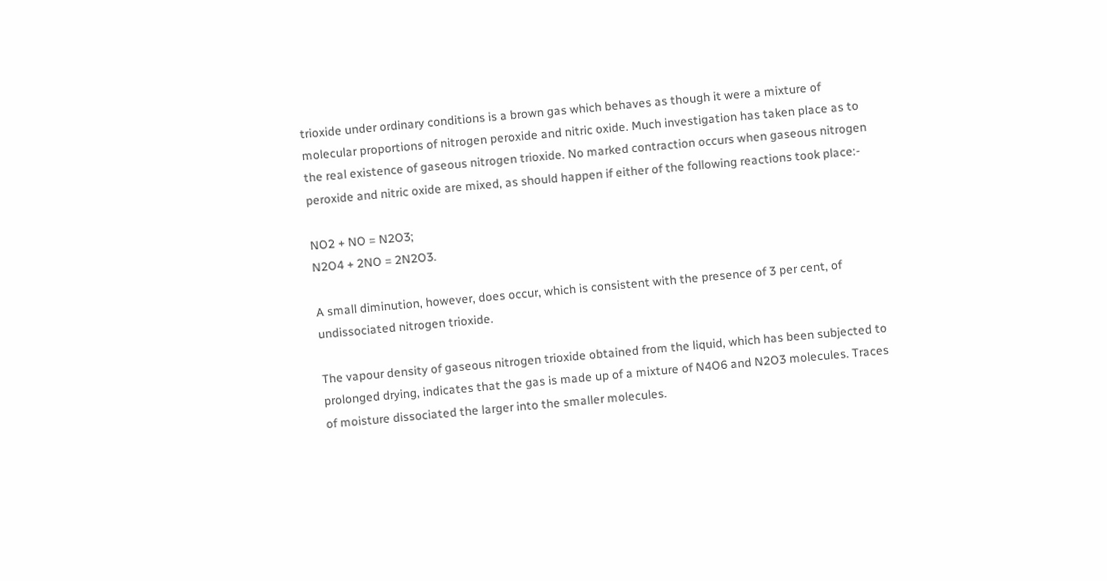trioxide under ordinary conditions is a brown gas which behaves as though it were a mixture of molecular proportions of nitrogen peroxide and nitric oxide. Much investigation has taken place as to the real existence of gaseous nitrogen trioxide. No marked contraction occurs when gaseous nitrogen peroxide and nitric oxide are mixed, as should happen if either of the following reactions took place:-

NO2 + NO = N2O3;
N2O4 + 2NO = 2N2O3.

A small diminution, however, does occur, which is consistent with the presence of 3 per cent, of undissociated nitrogen trioxide.

The vapour density of gaseous nitrogen trioxide obtained from the liquid, which has been subjected to prolonged drying, indicates that the gas is made up of a mixture of N4O6 and N2O3 molecules. Traces of moisture dissociated the larger into the smaller molecules.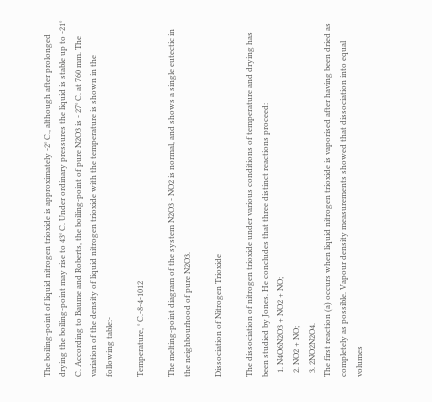The boiling-point of liquid nitrogen trioxide is approximately -2° C., although after prolonged drying the boiling-point may rise to 43° C. Under ordinary pressures the liquid is stable up to -21° C. According to Baume and Roberts, the boiling-point of pure N2O3 is - 27° C. at 760 mm. The variation of the density of liquid nitrogen trioxide with the temperature is shown in the following table:-

Temperature, ° C.-8-4-1012

The melting-point diagram of the system N2O3 - NO2 is normal, and shows a single eutectic in the neighbourhood of pure N2O3.

Dissociation of Nitrogen Trioxide

The dissociation of nitrogen trioxide under various conditions of temperature and drying has been studied by Jones. He concludes that three distinct reactions proceed:
  1. N4O6N2O3 + NO2 + NO;
  2. NO2 + NO;
  3. 2NO2N2O4.
The first reaction (a) occurs when liquid nitrogen trioxide is vaporised after having been dried as completely as possible. Vapour density measurements showed that dissociation into equal volumes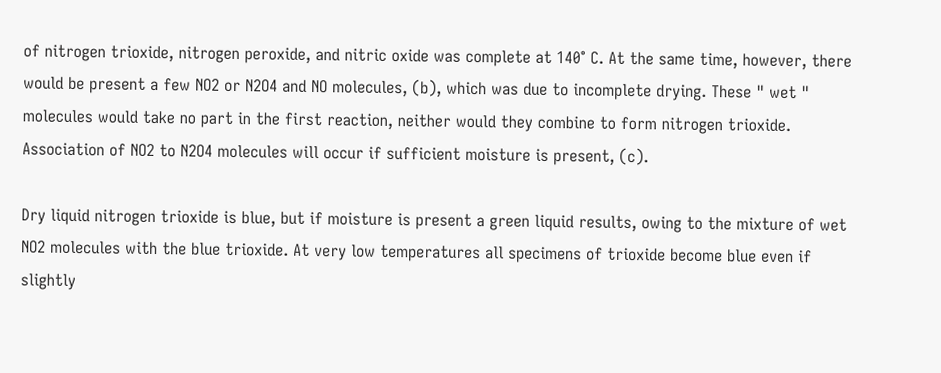of nitrogen trioxide, nitrogen peroxide, and nitric oxide was complete at 140° C. At the same time, however, there would be present a few NO2 or N2O4 and NO molecules, (b), which was due to incomplete drying. These " wet " molecules would take no part in the first reaction, neither would they combine to form nitrogen trioxide. Association of NO2 to N2O4 molecules will occur if sufficient moisture is present, (c).

Dry liquid nitrogen trioxide is blue, but if moisture is present a green liquid results, owing to the mixture of wet NO2 molecules with the blue trioxide. At very low temperatures all specimens of trioxide become blue even if slightly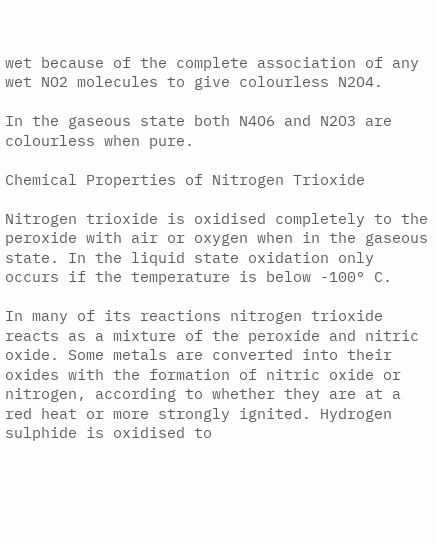wet because of the complete association of any wet NO2 molecules to give colourless N2O4.

In the gaseous state both N4O6 and N2O3 are colourless when pure.

Chemical Properties of Nitrogen Trioxide

Nitrogen trioxide is oxidised completely to the peroxide with air or oxygen when in the gaseous state. In the liquid state oxidation only occurs if the temperature is below -100° C.

In many of its reactions nitrogen trioxide reacts as a mixture of the peroxide and nitric oxide. Some metals are converted into their oxides with the formation of nitric oxide or nitrogen, according to whether they are at a red heat or more strongly ignited. Hydrogen sulphide is oxidised to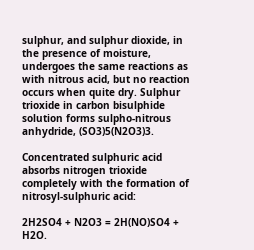sulphur, and sulphur dioxide, in the presence of moisture, undergoes the same reactions as with nitrous acid, but no reaction occurs when quite dry. Sulphur trioxide in carbon bisulphide solution forms sulpho-nitrous anhydride, (SO3)5(N2O3)3.

Concentrated sulphuric acid absorbs nitrogen trioxide completely with the formation of nitrosyl-sulphuric acid:

2H2SO4 + N2O3 = 2H(NO)SO4 + H2O.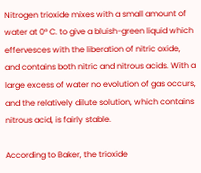Nitrogen trioxide mixes with a small amount of water at 0° C. to give a bluish-green liquid which effervesces with the liberation of nitric oxide, and contains both nitric and nitrous acids. With a large excess of water no evolution of gas occurs, and the relatively dilute solution, which contains nitrous acid, is fairly stable.

According to Baker, the trioxide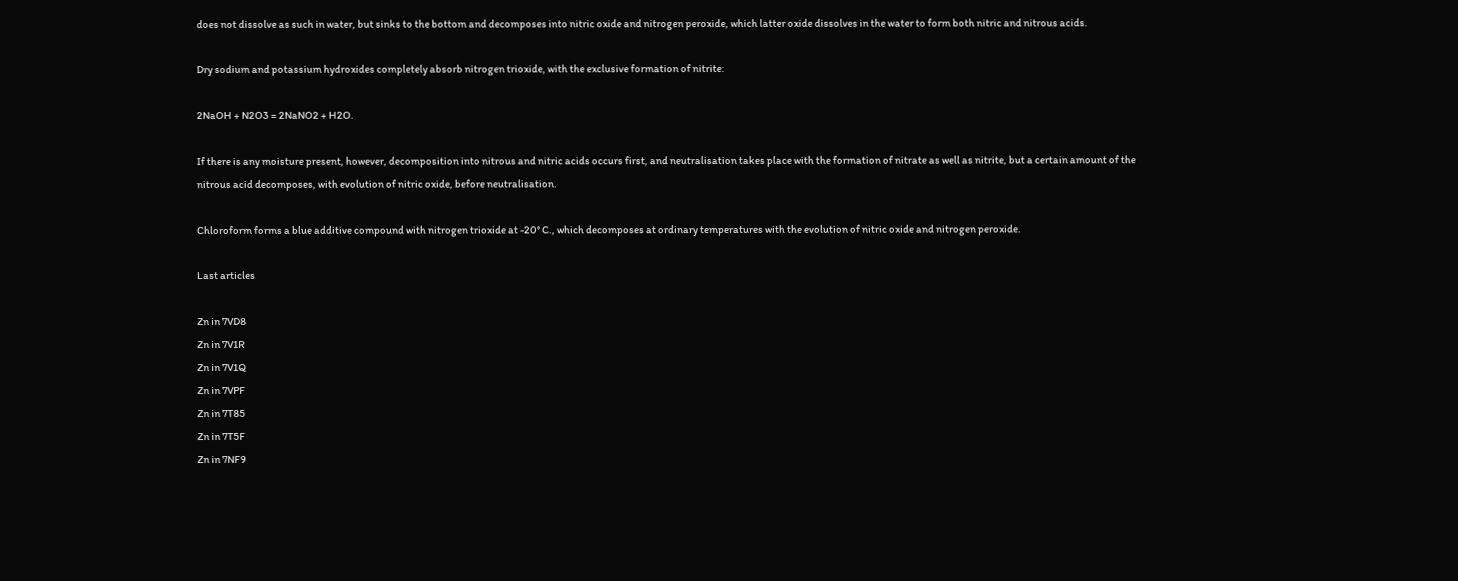does not dissolve as such in water, but sinks to the bottom and decomposes into nitric oxide and nitrogen peroxide, which latter oxide dissolves in the water to form both nitric and nitrous acids.

Dry sodium and potassium hydroxides completely absorb nitrogen trioxide, with the exclusive formation of nitrite:

2NaOH + N2O3 = 2NaNO2 + H2O.

If there is any moisture present, however, decomposition into nitrous and nitric acids occurs first, and neutralisation takes place with the formation of nitrate as well as nitrite, but a certain amount of the nitrous acid decomposes, with evolution of nitric oxide, before neutralisation.

Chloroform forms a blue additive compound with nitrogen trioxide at -20° C., which decomposes at ordinary temperatures with the evolution of nitric oxide and nitrogen peroxide.

Last articles

Zn in 7VD8
Zn in 7V1R
Zn in 7V1Q
Zn in 7VPF
Zn in 7T85
Zn in 7T5F
Zn in 7NF9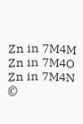Zn in 7M4M
Zn in 7M4O
Zn in 7M4N
©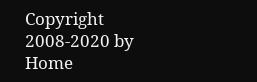Copyright 2008-2020 by
Home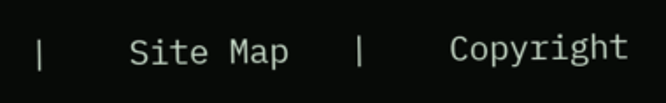|    Site Map   |    Copyright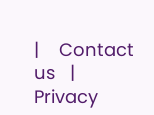|    Contact us   |    Privacy